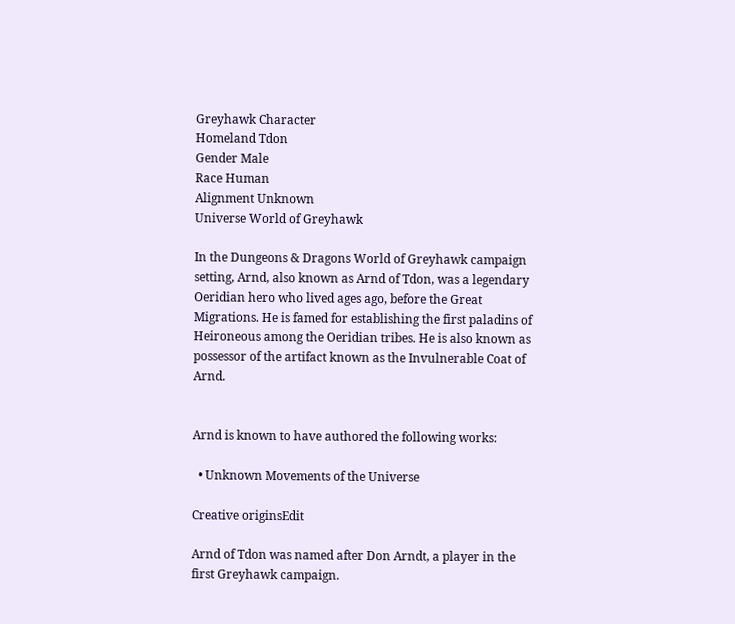Greyhawk Character
Homeland Tdon
Gender Male
Race Human
Alignment Unknown
Universe World of Greyhawk

In the Dungeons & Dragons World of Greyhawk campaign setting, Arnd, also known as Arnd of Tdon, was a legendary Oeridian hero who lived ages ago, before the Great Migrations. He is famed for establishing the first paladins of Heironeous among the Oeridian tribes. He is also known as possessor of the artifact known as the Invulnerable Coat of Arnd.


Arnd is known to have authored the following works:

  • Unknown Movements of the Universe

Creative originsEdit

Arnd of Tdon was named after Don Arndt, a player in the first Greyhawk campaign.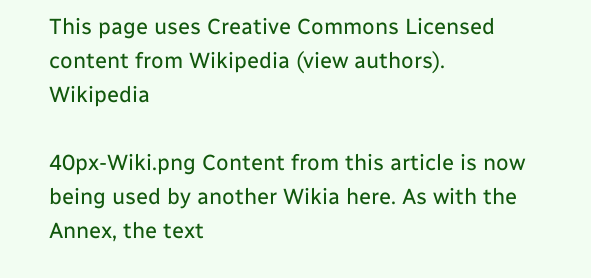This page uses Creative Commons Licensed content from Wikipedia (view authors). Wikipedia

40px-Wiki.png Content from this article is now being used by another Wikia here. As with the Annex, the text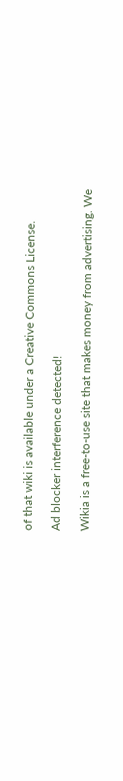of that wiki is available under a Creative Commons License.

Ad blocker interference detected!

Wikia is a free-to-use site that makes money from advertising. We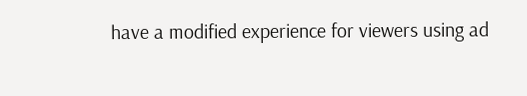have a modified experience for viewers using ad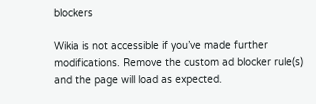blockers

Wikia is not accessible if you’ve made further modifications. Remove the custom ad blocker rule(s) and the page will load as expected.